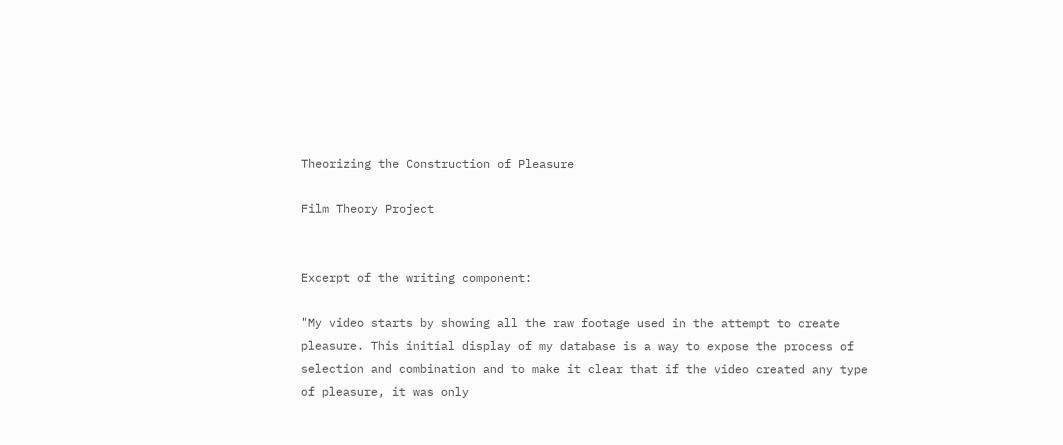Theorizing the Construction of Pleasure

Film Theory Project


Excerpt of the writing component:

"My video starts by showing all the raw footage used in the attempt to create pleasure. This initial display of my database is a way to expose the process of selection and combination and to make it clear that if the video created any type of pleasure, it was only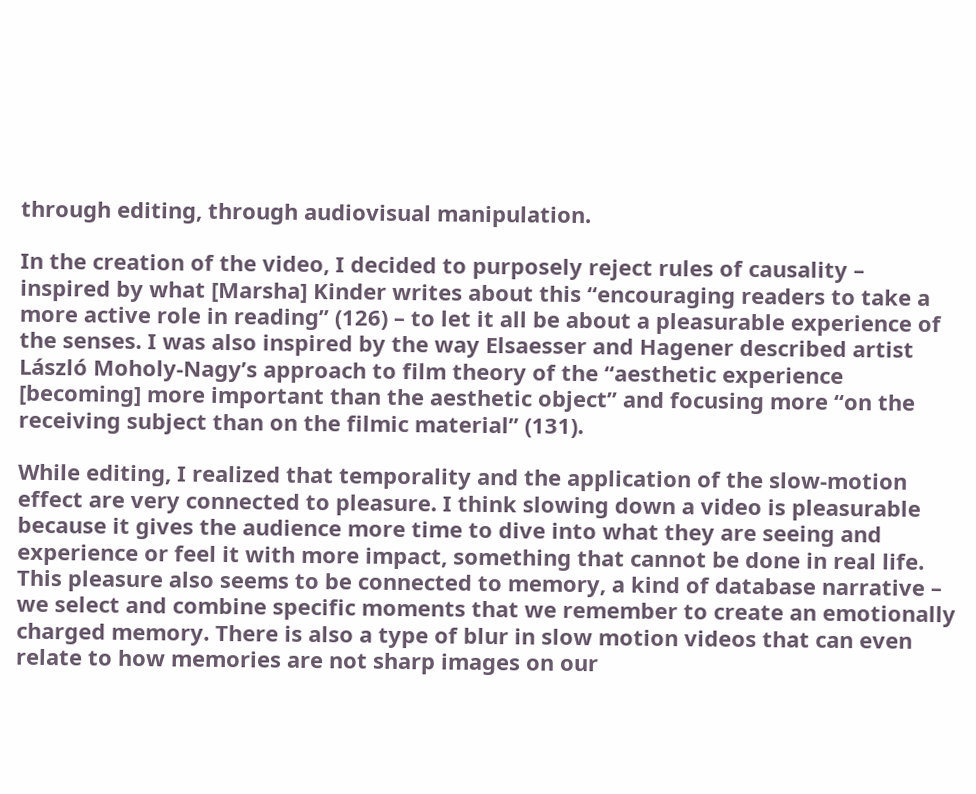through editing, through audiovisual manipulation.

In the creation of the video, I decided to purposely reject rules of causality – inspired by what [Marsha] Kinder writes about this “encouraging readers to take a more active role in reading” (126) – to let it all be about a pleasurable experience of the senses. I was also inspired by the way Elsaesser and Hagener described artist László Moholy-Nagy’s approach to film theory of the “aesthetic experience [becoming] more important than the aesthetic object” and focusing more “on the receiving subject than on the filmic material” (131).

While editing, I realized that temporality and the application of the slow-motion effect are very connected to pleasure. I think slowing down a video is pleasurable because it gives the audience more time to dive into what they are seeing and experience or feel it with more impact, something that cannot be done in real life. This pleasure also seems to be connected to memory, a kind of database narrative – we select and combine specific moments that we remember to create an emotionally charged memory. There is also a type of blur in slow motion videos that can even relate to how memories are not sharp images on our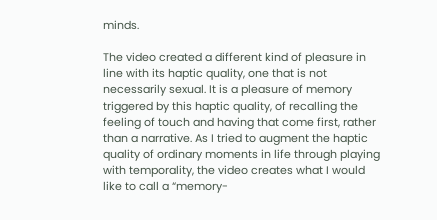minds.

The video created a different kind of pleasure in line with its haptic quality, one that is not necessarily sexual. It is a pleasure of memory triggered by this haptic quality, of recalling the feeling of touch and having that come first, rather than a narrative. As I tried to augment the haptic quality of ordinary moments in life through playing with temporality, the video creates what I would like to call a “memory-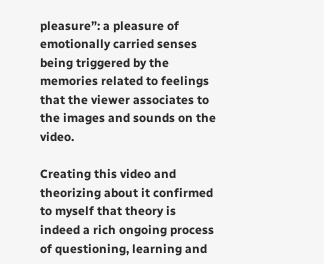pleasure”: a pleasure of emotionally carried senses being triggered by the memories related to feelings that the viewer associates to the images and sounds on the video.

Creating this video and theorizing about it confirmed to myself that theory is indeed a rich ongoing process of questioning, learning and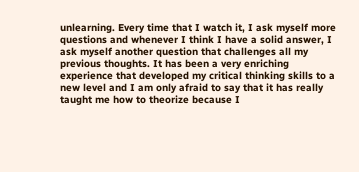unlearning. Every time that I watch it, I ask myself more questions and whenever I think I have a solid answer, I ask myself another question that challenges all my previous thoughts. It has been a very enriching experience that developed my critical thinking skills to a new level and I am only afraid to say that it has really taught me how to theorize because I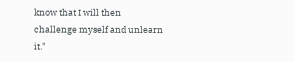know that I will then challenge myself and unlearn it."